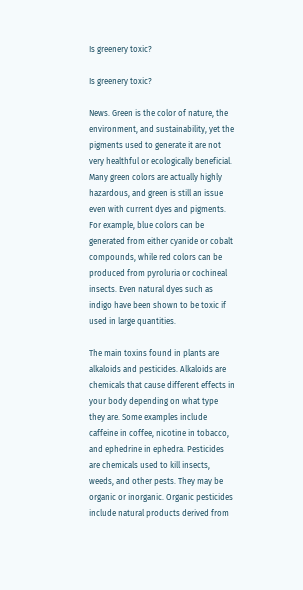Is greenery toxic?

Is greenery toxic?

News. Green is the color of nature, the environment, and sustainability, yet the pigments used to generate it are not very healthful or ecologically beneficial. Many green colors are actually highly hazardous, and green is still an issue even with current dyes and pigments. For example, blue colors can be generated from either cyanide or cobalt compounds, while red colors can be produced from pyroluria or cochineal insects. Even natural dyes such as indigo have been shown to be toxic if used in large quantities.

The main toxins found in plants are alkaloids and pesticides. Alkaloids are chemicals that cause different effects in your body depending on what type they are. Some examples include caffeine in coffee, nicotine in tobacco, and ephedrine in ephedra. Pesticides are chemicals used to kill insects, weeds, and other pests. They may be organic or inorganic. Organic pesticides include natural products derived from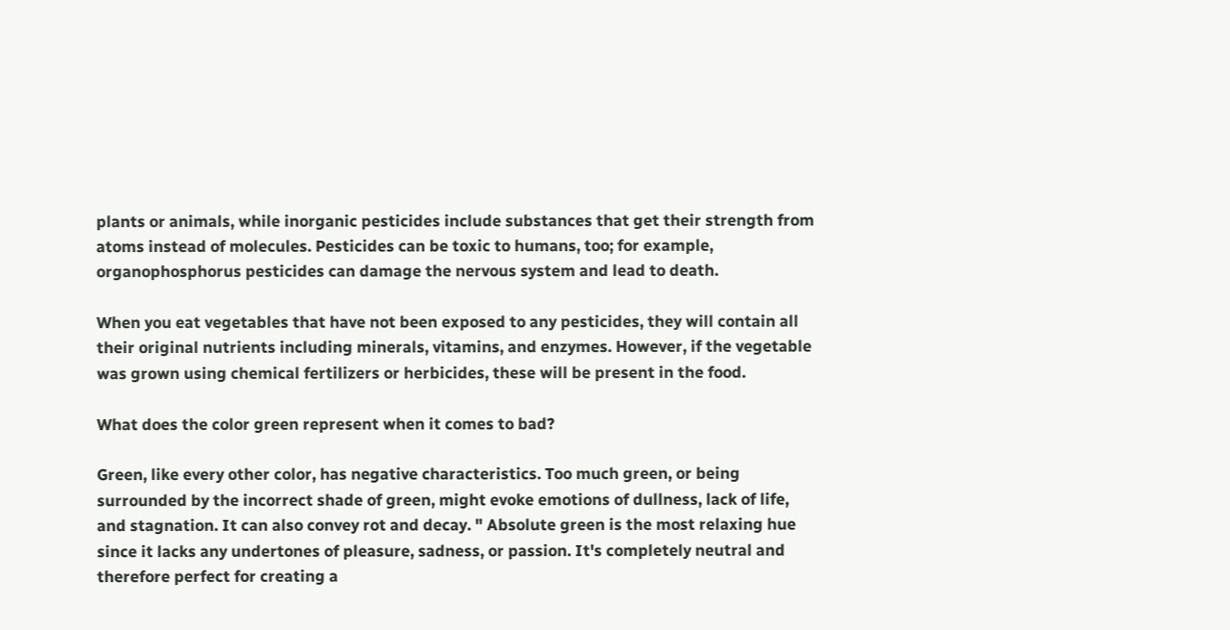plants or animals, while inorganic pesticides include substances that get their strength from atoms instead of molecules. Pesticides can be toxic to humans, too; for example, organophosphorus pesticides can damage the nervous system and lead to death.

When you eat vegetables that have not been exposed to any pesticides, they will contain all their original nutrients including minerals, vitamins, and enzymes. However, if the vegetable was grown using chemical fertilizers or herbicides, these will be present in the food.

What does the color green represent when it comes to bad?

Green, like every other color, has negative characteristics. Too much green, or being surrounded by the incorrect shade of green, might evoke emotions of dullness, lack of life, and stagnation. It can also convey rot and decay. " Absolute green is the most relaxing hue since it lacks any undertones of pleasure, sadness, or passion. It's completely neutral and therefore perfect for creating a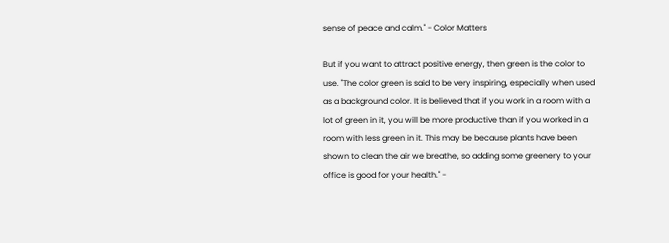sense of peace and calm." - Color Matters

But if you want to attract positive energy, then green is the color to use. "The color green is said to be very inspiring, especially when used as a background color. It is believed that if you work in a room with a lot of green in it, you will be more productive than if you worked in a room with less green in it. This may be because plants have been shown to clean the air we breathe, so adding some greenery to your office is good for your health." -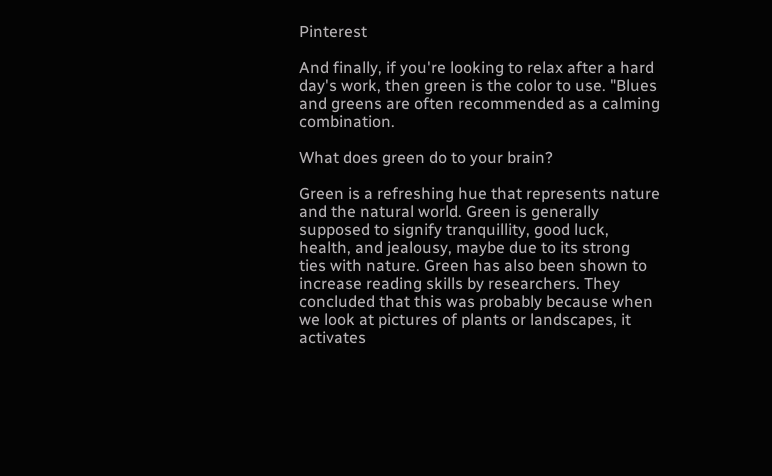Pinterest

And finally, if you're looking to relax after a hard day's work, then green is the color to use. "Blues and greens are often recommended as a calming combination.

What does green do to your brain?

Green is a refreshing hue that represents nature and the natural world. Green is generally supposed to signify tranquillity, good luck, health, and jealousy, maybe due to its strong ties with nature. Green has also been shown to increase reading skills by researchers. They concluded that this was probably because when we look at pictures of plants or landscapes, it activates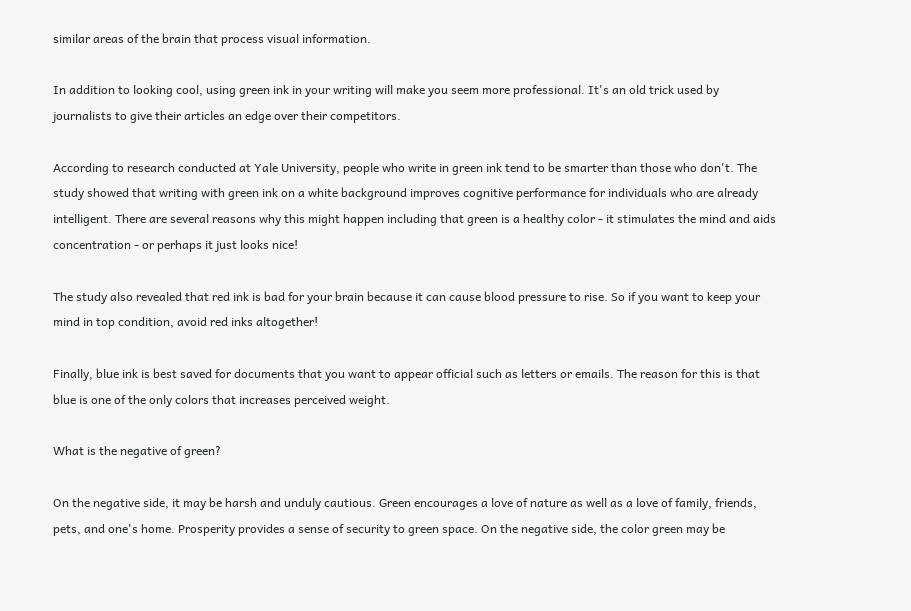similar areas of the brain that process visual information.

In addition to looking cool, using green ink in your writing will make you seem more professional. It's an old trick used by journalists to give their articles an edge over their competitors.

According to research conducted at Yale University, people who write in green ink tend to be smarter than those who don't. The study showed that writing with green ink on a white background improves cognitive performance for individuals who are already intelligent. There are several reasons why this might happen including that green is a healthy color - it stimulates the mind and aids concentration - or perhaps it just looks nice!

The study also revealed that red ink is bad for your brain because it can cause blood pressure to rise. So if you want to keep your mind in top condition, avoid red inks altogether!

Finally, blue ink is best saved for documents that you want to appear official such as letters or emails. The reason for this is that blue is one of the only colors that increases perceived weight.

What is the negative of green?

On the negative side, it may be harsh and unduly cautious. Green encourages a love of nature as well as a love of family, friends, pets, and one's home. Prosperity provides a sense of security to green space. On the negative side, the color green may be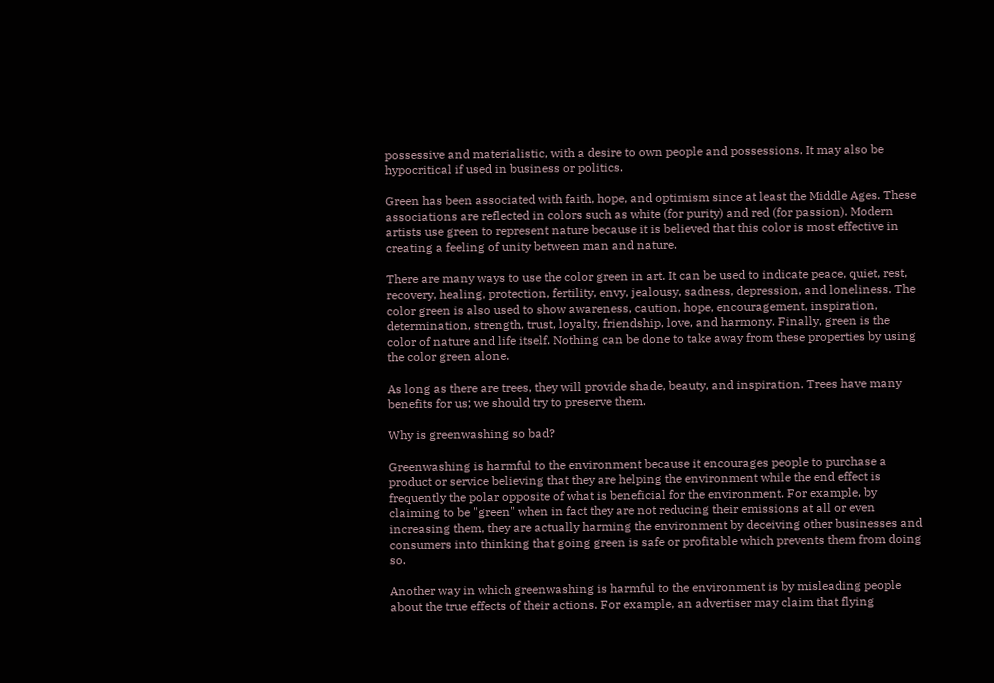possessive and materialistic, with a desire to own people and possessions. It may also be hypocritical if used in business or politics.

Green has been associated with faith, hope, and optimism since at least the Middle Ages. These associations are reflected in colors such as white (for purity) and red (for passion). Modern artists use green to represent nature because it is believed that this color is most effective in creating a feeling of unity between man and nature.

There are many ways to use the color green in art. It can be used to indicate peace, quiet, rest, recovery, healing, protection, fertility, envy, jealousy, sadness, depression, and loneliness. The color green is also used to show awareness, caution, hope, encouragement, inspiration, determination, strength, trust, loyalty, friendship, love, and harmony. Finally, green is the color of nature and life itself. Nothing can be done to take away from these properties by using the color green alone.

As long as there are trees, they will provide shade, beauty, and inspiration. Trees have many benefits for us; we should try to preserve them.

Why is greenwashing so bad?

Greenwashing is harmful to the environment because it encourages people to purchase a product or service believing that they are helping the environment while the end effect is frequently the polar opposite of what is beneficial for the environment. For example, by claiming to be "green" when in fact they are not reducing their emissions at all or even increasing them, they are actually harming the environment by deceiving other businesses and consumers into thinking that going green is safe or profitable which prevents them from doing so.

Another way in which greenwashing is harmful to the environment is by misleading people about the true effects of their actions. For example, an advertiser may claim that flying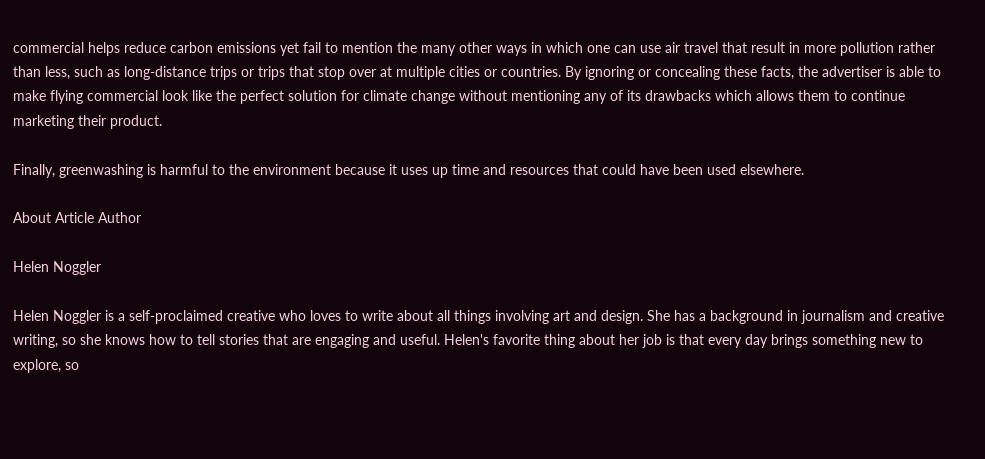commercial helps reduce carbon emissions yet fail to mention the many other ways in which one can use air travel that result in more pollution rather than less, such as long-distance trips or trips that stop over at multiple cities or countries. By ignoring or concealing these facts, the advertiser is able to make flying commercial look like the perfect solution for climate change without mentioning any of its drawbacks which allows them to continue marketing their product.

Finally, greenwashing is harmful to the environment because it uses up time and resources that could have been used elsewhere.

About Article Author

Helen Noggler

Helen Noggler is a self-proclaimed creative who loves to write about all things involving art and design. She has a background in journalism and creative writing, so she knows how to tell stories that are engaging and useful. Helen's favorite thing about her job is that every day brings something new to explore, so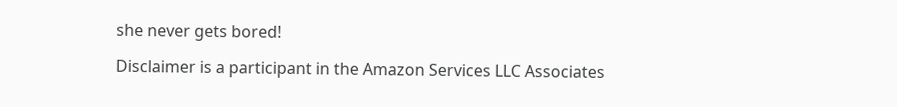she never gets bored!

Disclaimer is a participant in the Amazon Services LLC Associates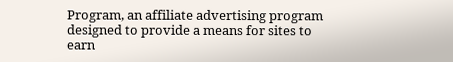Program, an affiliate advertising program designed to provide a means for sites to earn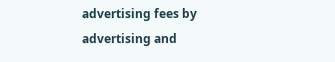advertising fees by advertising and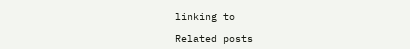linking to

Related posts